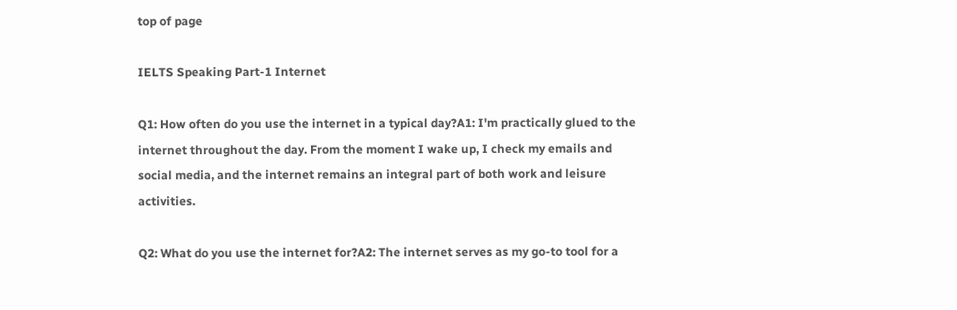top of page

IELTS Speaking Part-1 Internet

Q1: How often do you use the internet in a typical day?A1: I'm practically glued to the internet throughout the day. From the moment I wake up, I check my emails and social media, and the internet remains an integral part of both work and leisure activities.

Q2: What do you use the internet for?A2: The internet serves as my go-to tool for a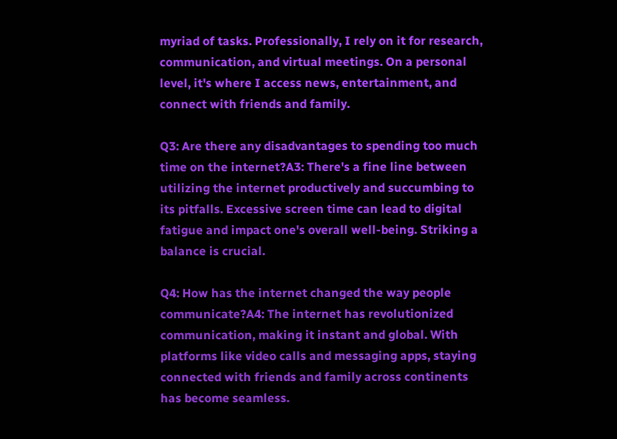myriad of tasks. Professionally, I rely on it for research, communication, and virtual meetings. On a personal level, it's where I access news, entertainment, and connect with friends and family.

Q3: Are there any disadvantages to spending too much time on the internet?A3: There's a fine line between utilizing the internet productively and succumbing to its pitfalls. Excessive screen time can lead to digital fatigue and impact one's overall well-being. Striking a balance is crucial.

Q4: How has the internet changed the way people communicate?A4: The internet has revolutionized communication, making it instant and global. With platforms like video calls and messaging apps, staying connected with friends and family across continents has become seamless.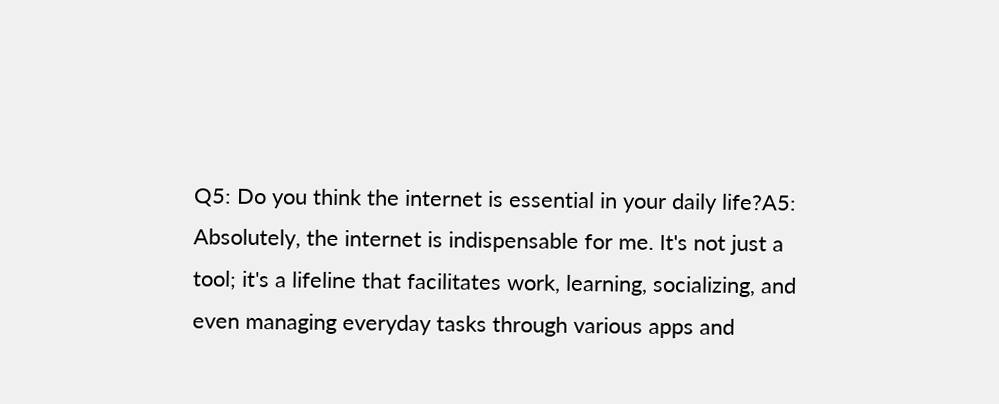Q5: Do you think the internet is essential in your daily life?A5: Absolutely, the internet is indispensable for me. It's not just a tool; it's a lifeline that facilitates work, learning, socializing, and even managing everyday tasks through various apps and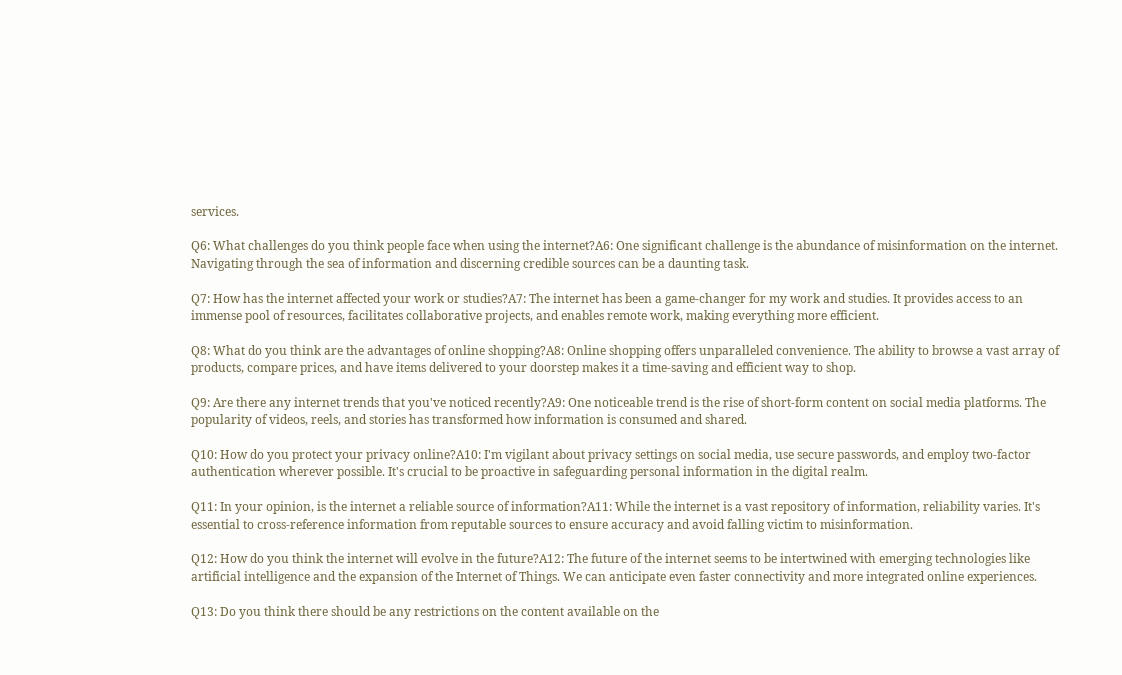services.

Q6: What challenges do you think people face when using the internet?A6: One significant challenge is the abundance of misinformation on the internet. Navigating through the sea of information and discerning credible sources can be a daunting task.

Q7: How has the internet affected your work or studies?A7: The internet has been a game-changer for my work and studies. It provides access to an immense pool of resources, facilitates collaborative projects, and enables remote work, making everything more efficient.

Q8: What do you think are the advantages of online shopping?A8: Online shopping offers unparalleled convenience. The ability to browse a vast array of products, compare prices, and have items delivered to your doorstep makes it a time-saving and efficient way to shop.

Q9: Are there any internet trends that you've noticed recently?A9: One noticeable trend is the rise of short-form content on social media platforms. The popularity of videos, reels, and stories has transformed how information is consumed and shared.

Q10: How do you protect your privacy online?A10: I'm vigilant about privacy settings on social media, use secure passwords, and employ two-factor authentication wherever possible. It's crucial to be proactive in safeguarding personal information in the digital realm.

Q11: In your opinion, is the internet a reliable source of information?A11: While the internet is a vast repository of information, reliability varies. It's essential to cross-reference information from reputable sources to ensure accuracy and avoid falling victim to misinformation.

Q12: How do you think the internet will evolve in the future?A12: The future of the internet seems to be intertwined with emerging technologies like artificial intelligence and the expansion of the Internet of Things. We can anticipate even faster connectivity and more integrated online experiences.

Q13: Do you think there should be any restrictions on the content available on the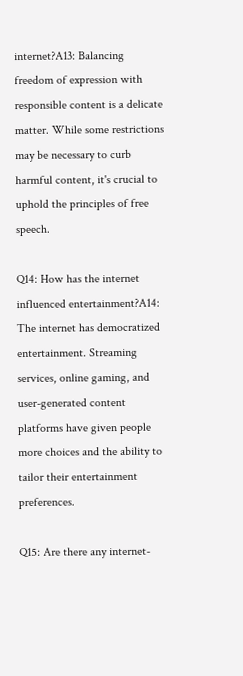internet?A13: Balancing freedom of expression with responsible content is a delicate matter. While some restrictions may be necessary to curb harmful content, it's crucial to uphold the principles of free speech.

Q14: How has the internet influenced entertainment?A14: The internet has democratized entertainment. Streaming services, online gaming, and user-generated content platforms have given people more choices and the ability to tailor their entertainment preferences.

Q15: Are there any internet-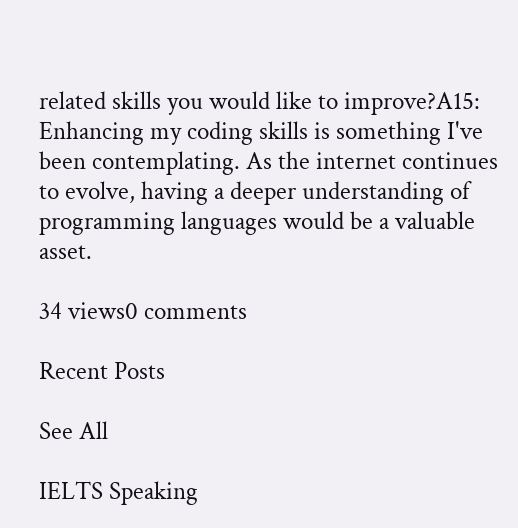related skills you would like to improve?A15: Enhancing my coding skills is something I've been contemplating. As the internet continues to evolve, having a deeper understanding of programming languages would be a valuable asset.

34 views0 comments

Recent Posts

See All

IELTS Speaking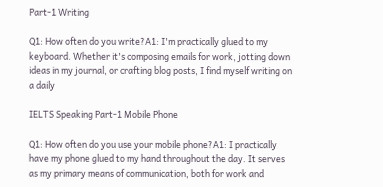Part-1 Writing

Q1: How often do you write?A1: I'm practically glued to my keyboard. Whether it's composing emails for work, jotting down ideas in my journal, or crafting blog posts, I find myself writing on a daily

IELTS Speaking Part-1 Mobile Phone

Q1: How often do you use your mobile phone?A1: I practically have my phone glued to my hand throughout the day. It serves as my primary means of communication, both for work and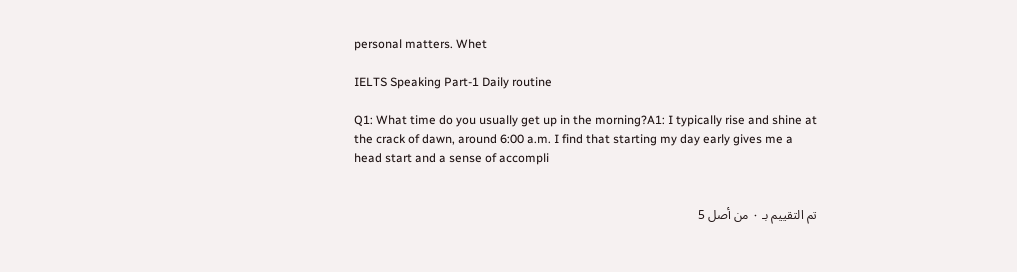personal matters. Whet

IELTS Speaking Part-1 Daily routine

Q1: What time do you usually get up in the morning?A1: I typically rise and shine at the crack of dawn, around 6:00 a.m. I find that starting my day early gives me a head start and a sense of accompli


تم التقييم بـ ٠ من أصل 5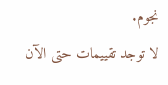نجوم.
لا توجد تقييمات حتى الآن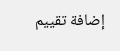إضافة تقييم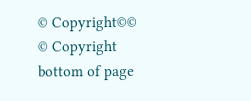© Copyright©©
© Copyright
bottom of page